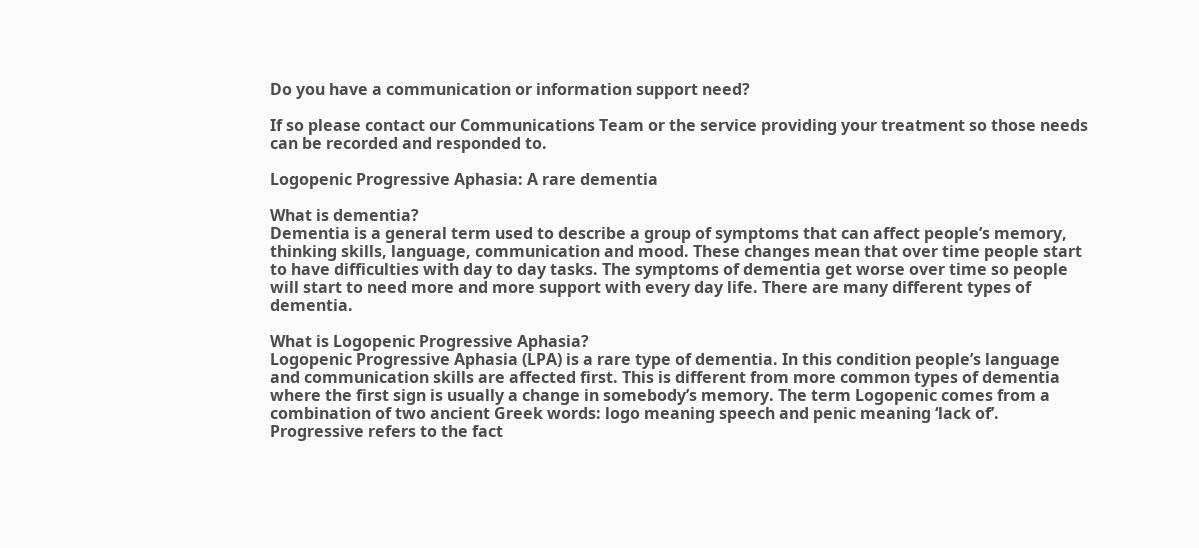Do you have a communication or information support need?

If so please contact our Communications Team or the service providing your treatment so those needs can be recorded and responded to.

Logopenic Progressive Aphasia: A rare dementia

What is dementia?
Dementia is a general term used to describe a group of symptoms that can affect people’s memory, thinking skills, language, communication and mood. These changes mean that over time people start to have difficulties with day to day tasks. The symptoms of dementia get worse over time so people will start to need more and more support with every day life. There are many different types of dementia.

What is Logopenic Progressive Aphasia?
Logopenic Progressive Aphasia (LPA) is a rare type of dementia. In this condition people’s language and communication skills are affected first. This is different from more common types of dementia where the first sign is usually a change in somebody’s memory. The term Logopenic comes from a combination of two ancient Greek words: logo meaning speech and penic meaning ‘lack of’. Progressive refers to the fact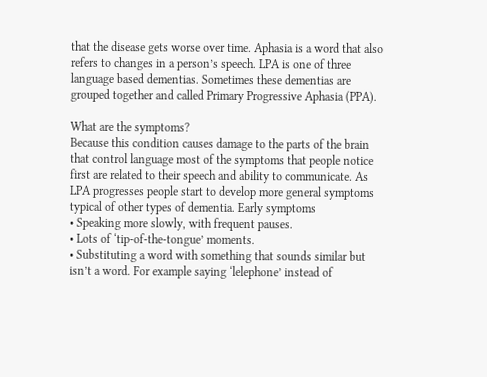that the disease gets worse over time. Aphasia is a word that also refers to changes in a person’s speech. LPA is one of three language based dementias. Sometimes these dementias are grouped together and called Primary Progressive Aphasia (PPA).

What are the symptoms?
Because this condition causes damage to the parts of the brain that control language most of the symptoms that people notice first are related to their speech and ability to communicate. As LPA progresses people start to develop more general symptoms typical of other types of dementia. Early symptoms
• Speaking more slowly, with frequent pauses.
• Lots of ‘tip-of-the-tongue’ moments.
• Substituting a word with something that sounds similar but isn’t a word. For example saying ‘lelephone’ instead of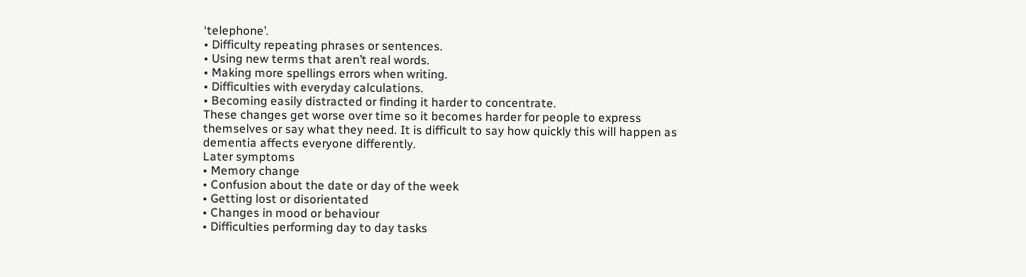‘telephone’.
• Difficulty repeating phrases or sentences.
• Using new terms that aren’t real words.
• Making more spellings errors when writing.
• Difficulties with everyday calculations.
• Becoming easily distracted or finding it harder to concentrate.
These changes get worse over time so it becomes harder for people to express themselves or say what they need. It is difficult to say how quickly this will happen as dementia affects everyone differently.
Later symptoms
• Memory change
• Confusion about the date or day of the week
• Getting lost or disorientated
• Changes in mood or behaviour
• Difficulties performing day to day tasks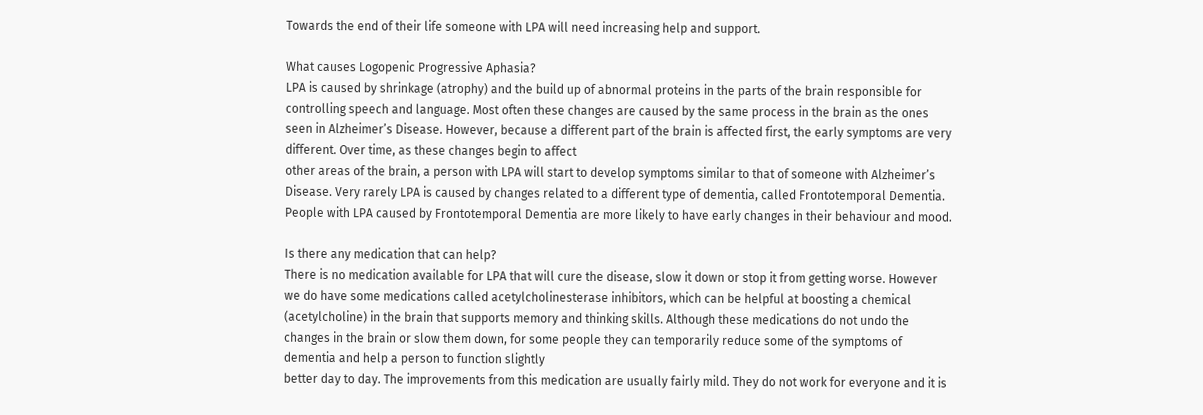Towards the end of their life someone with LPA will need increasing help and support.

What causes Logopenic Progressive Aphasia?
LPA is caused by shrinkage (atrophy) and the build up of abnormal proteins in the parts of the brain responsible for controlling speech and language. Most often these changes are caused by the same process in the brain as the ones seen in Alzheimer’s Disease. However, because a different part of the brain is affected first, the early symptoms are very different. Over time, as these changes begin to affect
other areas of the brain, a person with LPA will start to develop symptoms similar to that of someone with Alzheimer’s Disease. Very rarely LPA is caused by changes related to a different type of dementia, called Frontotemporal Dementia. People with LPA caused by Frontotemporal Dementia are more likely to have early changes in their behaviour and mood.

Is there any medication that can help?
There is no medication available for LPA that will cure the disease, slow it down or stop it from getting worse. However we do have some medications called acetylcholinesterase inhibitors, which can be helpful at boosting a chemical (acetylcholine) in the brain that supports memory and thinking skills. Although these medications do not undo the changes in the brain or slow them down, for some people they can temporarily reduce some of the symptoms of dementia and help a person to function slightly
better day to day. The improvements from this medication are usually fairly mild. They do not work for everyone and it is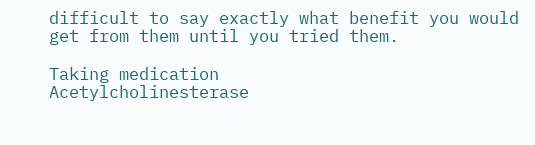difficult to say exactly what benefit you would get from them until you tried them.

Taking medication
Acetylcholinesterase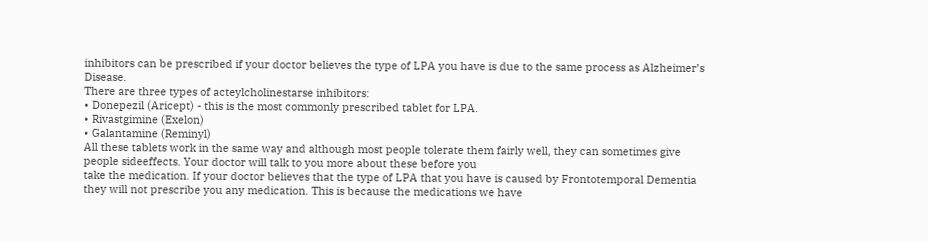inhibitors can be prescribed if your doctor believes the type of LPA you have is due to the same process as Alzheimer’s Disease.
There are three types of acteylcholinestarse inhibitors:
• Donepezil (Aricept) - this is the most commonly prescribed tablet for LPA.
• Rivastgimine (Exelon)
• Galantamine (Reminyl)
All these tablets work in the same way and although most people tolerate them fairly well, they can sometimes give people sideeffects. Your doctor will talk to you more about these before you
take the medication. If your doctor believes that the type of LPA that you have is caused by Frontotemporal Dementia they will not prescribe you any medication. This is because the medications we have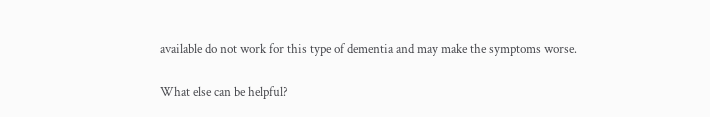available do not work for this type of dementia and may make the symptoms worse.

What else can be helpful?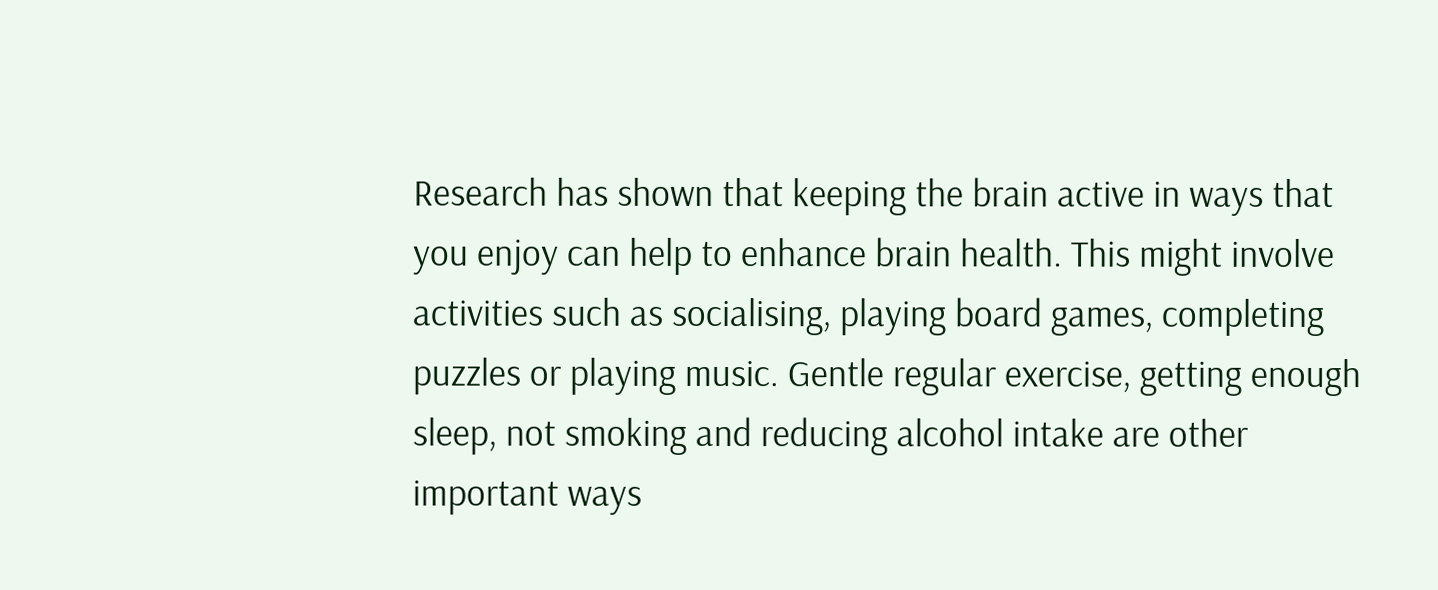Research has shown that keeping the brain active in ways that you enjoy can help to enhance brain health. This might involve activities such as socialising, playing board games, completing puzzles or playing music. Gentle regular exercise, getting enough sleep, not smoking and reducing alcohol intake are other important ways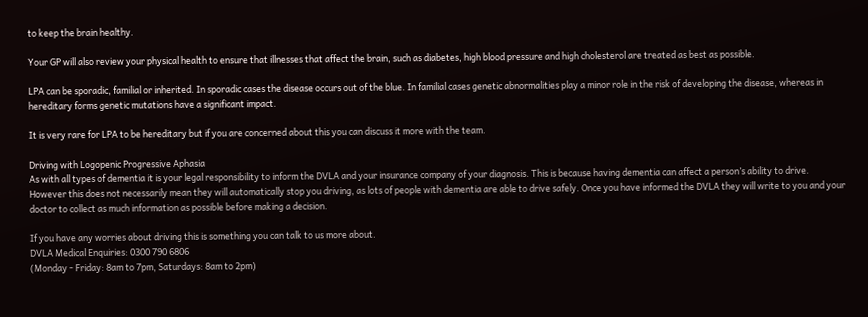to keep the brain healthy.

Your GP will also review your physical health to ensure that illnesses that affect the brain, such as diabetes, high blood pressure and high cholesterol are treated as best as possible.

LPA can be sporadic, familial or inherited. In sporadic cases the disease occurs out of the blue. In familial cases genetic abnormalities play a minor role in the risk of developing the disease, whereas in hereditary forms genetic mutations have a significant impact.

It is very rare for LPA to be hereditary but if you are concerned about this you can discuss it more with the team.

Driving with Logopenic Progressive Aphasia
As with all types of dementia it is your legal responsibility to inform the DVLA and your insurance company of your diagnosis. This is because having dementia can affect a person’s ability to drive. However this does not necessarily mean they will automatically stop you driving, as lots of people with dementia are able to drive safely. Once you have informed the DVLA they will write to you and your doctor to collect as much information as possible before making a decision.

If you have any worries about driving this is something you can talk to us more about.
DVLA Medical Enquiries: 0300 790 6806
(Monday - Friday: 8am to 7pm, Saturdays: 8am to 2pm)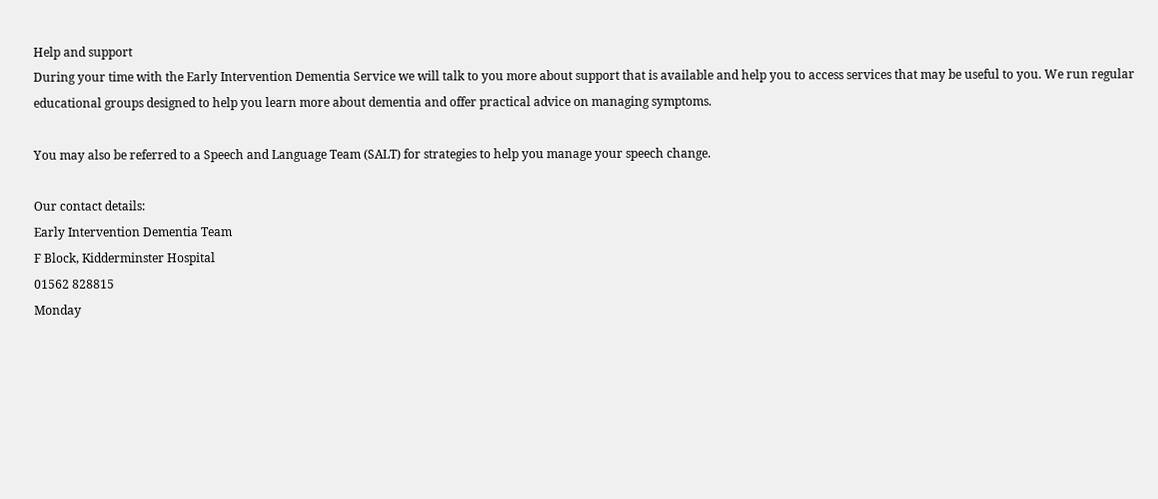Help and support
During your time with the Early Intervention Dementia Service we will talk to you more about support that is available and help you to access services that may be useful to you. We run regular educational groups designed to help you learn more about dementia and offer practical advice on managing symptoms.

You may also be referred to a Speech and Language Team (SALT) for strategies to help you manage your speech change.

Our contact details:
Early Intervention Dementia Team
F Block, Kidderminster Hospital
01562 828815
Monday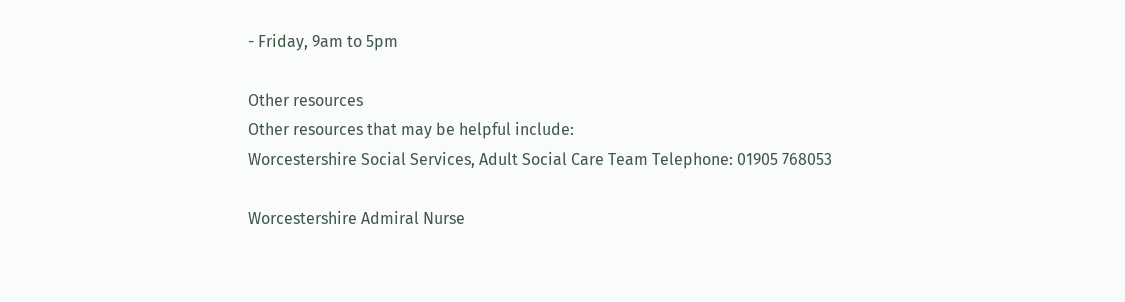- Friday, 9am to 5pm

Other resources
Other resources that may be helpful include:
Worcestershire Social Services, Adult Social Care Team Telephone: 01905 768053

Worcestershire Admiral Nurse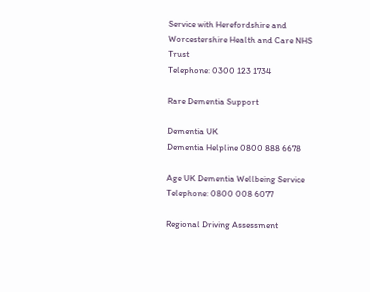Service with Herefordshire and
Worcestershire Health and Care NHS Trust
Telephone: 0300 123 1734

Rare Dementia Support

Dementia UK
Dementia Helpline 0800 888 6678

Age UK Dementia Wellbeing Service
Telephone: 0800 008 6077

Regional Driving Assessment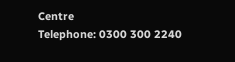Centre
Telephone: 0300 300 2240